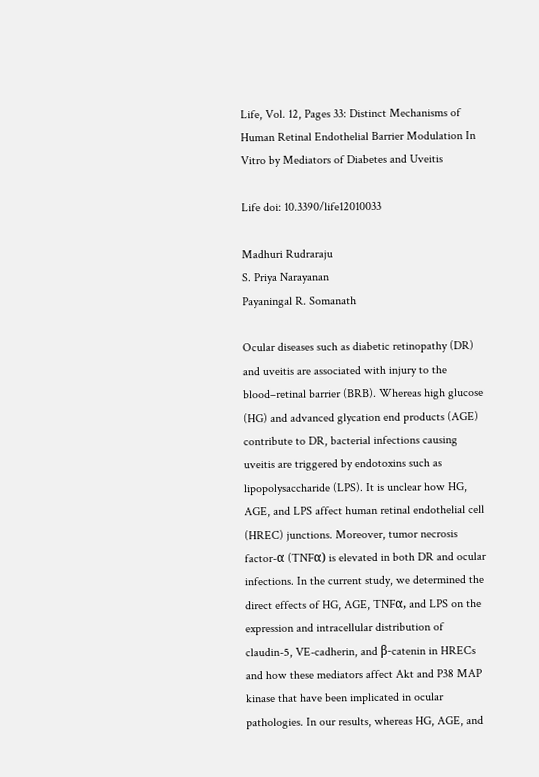Life, Vol. 12, Pages 33: Distinct Mechanisms of Human Retinal Endothelial Barrier Modulation In Vitro by Mediators of Diabetes and Uveitis

Life doi: 10.3390/life12010033

Madhuri Rudraraju
S. Priya Narayanan
Payaningal R. Somanath

Ocular diseases such as diabetic retinopathy (DR) and uveitis are associated with injury to the blood–retinal barrier (BRB). Whereas high glucose (HG) and advanced glycation end products (AGE) contribute to DR, bacterial infections causing uveitis are triggered by endotoxins such as lipopolysaccharide (LPS). It is unclear how HG, AGE, and LPS affect human retinal endothelial cell (HREC) junctions. Moreover, tumor necrosis factor-α (TNFα) is elevated in both DR and ocular infections. In the current study, we determined the direct effects of HG, AGE, TNFα, and LPS on the expression and intracellular distribution of claudin-5, VE-cadherin, and β-catenin in HRECs and how these mediators affect Akt and P38 MAP kinase that have been implicated in ocular pathologies. In our results, whereas HG, AGE, and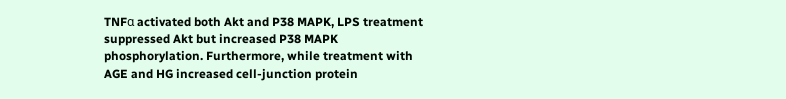TNFα activated both Akt and P38 MAPK, LPS treatment suppressed Akt but increased P38 MAPK phosphorylation. Furthermore, while treatment with AGE and HG increased cell-junction protein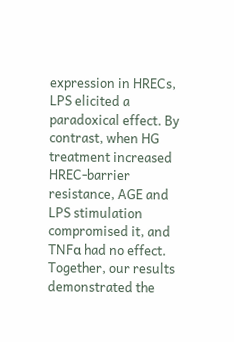expression in HRECs, LPS elicited a paradoxical effect. By contrast, when HG treatment increased HREC-barrier resistance, AGE and LPS stimulation compromised it, and TNFα had no effect. Together, our results demonstrated the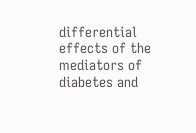differential effects of the mediators of diabetes and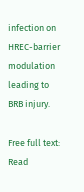infection on HREC-barrier modulation leading to BRB injury.

Free full text: Read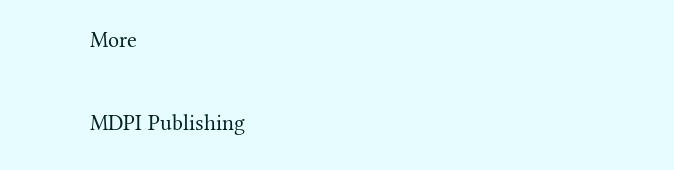More

MDPI Publishing